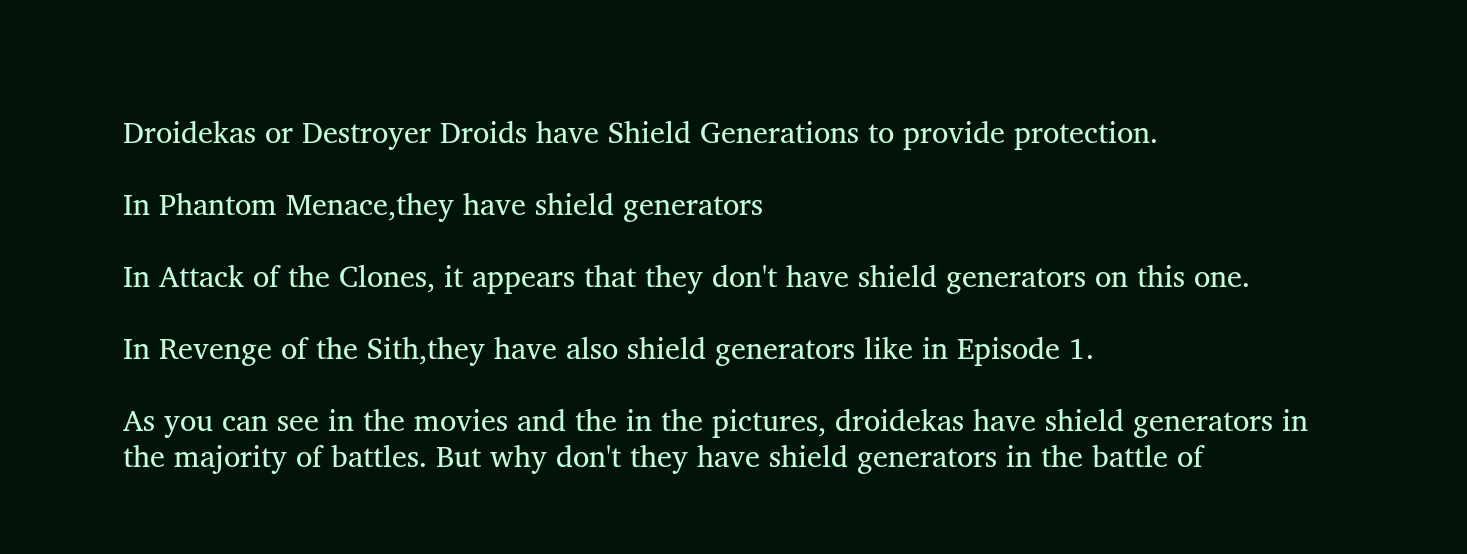Droidekas or Destroyer Droids have Shield Generations to provide protection.

In Phantom Menace,they have shield generators

In Attack of the Clones, it appears that they don't have shield generators on this one.

In Revenge of the Sith,they have also shield generators like in Episode 1.

As you can see in the movies and the in the pictures, droidekas have shield generators in the majority of battles. But why don't they have shield generators in the battle of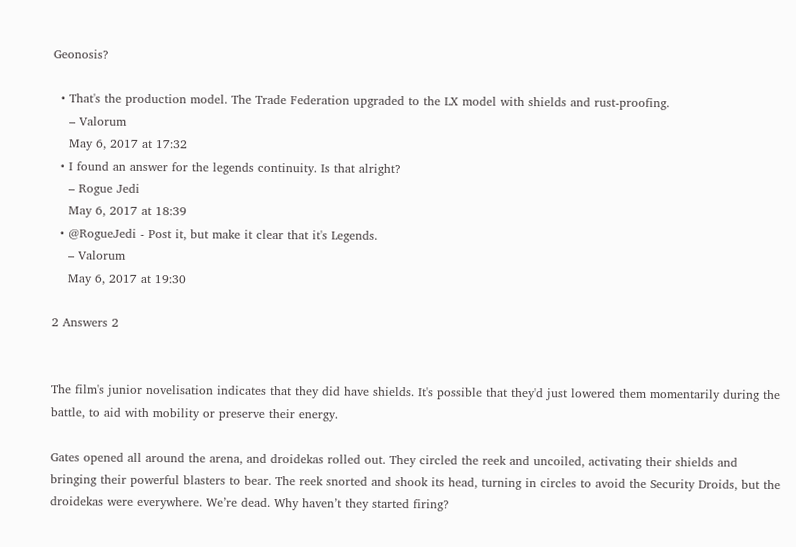Geonosis?

  • That's the production model. The Trade Federation upgraded to the LX model with shields and rust-proofing.
    – Valorum
    May 6, 2017 at 17:32
  • I found an answer for the legends continuity. Is that alright?
    – Rogue Jedi
    May 6, 2017 at 18:39
  • @RogueJedi - Post it, but make it clear that it's Legends.
    – Valorum
    May 6, 2017 at 19:30

2 Answers 2


The film's junior novelisation indicates that they did have shields. It's possible that they'd just lowered them momentarily during the battle, to aid with mobility or preserve their energy.

Gates opened all around the arena, and droidekas rolled out. They circled the reek and uncoiled, activating their shields and bringing their powerful blasters to bear. The reek snorted and shook its head, turning in circles to avoid the Security Droids, but the droidekas were everywhere. We’re dead. Why haven’t they started firing?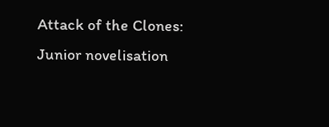Attack of the Clones: Junior novelisation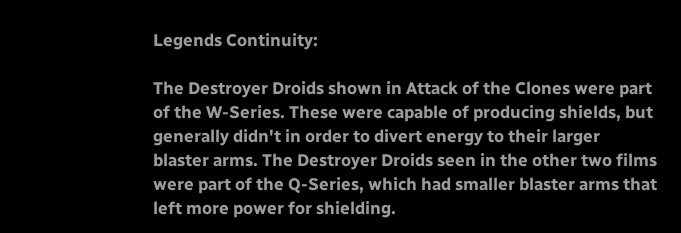Legends Continuity:

The Destroyer Droids shown in Attack of the Clones were part of the W-Series. These were capable of producing shields, but generally didn't in order to divert energy to their larger blaster arms. The Destroyer Droids seen in the other two films were part of the Q-Series, which had smaller blaster arms that left more power for shielding.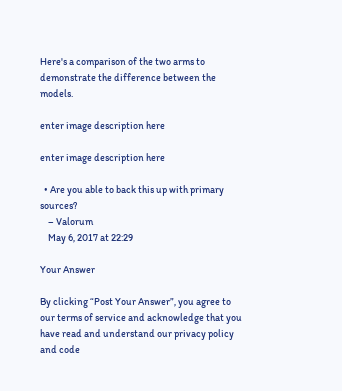Here's a comparison of the two arms to demonstrate the difference between the models.

enter image description here

enter image description here

  • Are you able to back this up with primary sources?
    – Valorum
    May 6, 2017 at 22:29

Your Answer

By clicking “Post Your Answer”, you agree to our terms of service and acknowledge that you have read and understand our privacy policy and code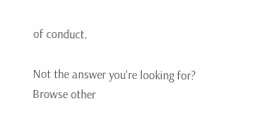of conduct.

Not the answer you're looking for? Browse other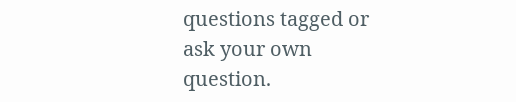questions tagged or ask your own question.